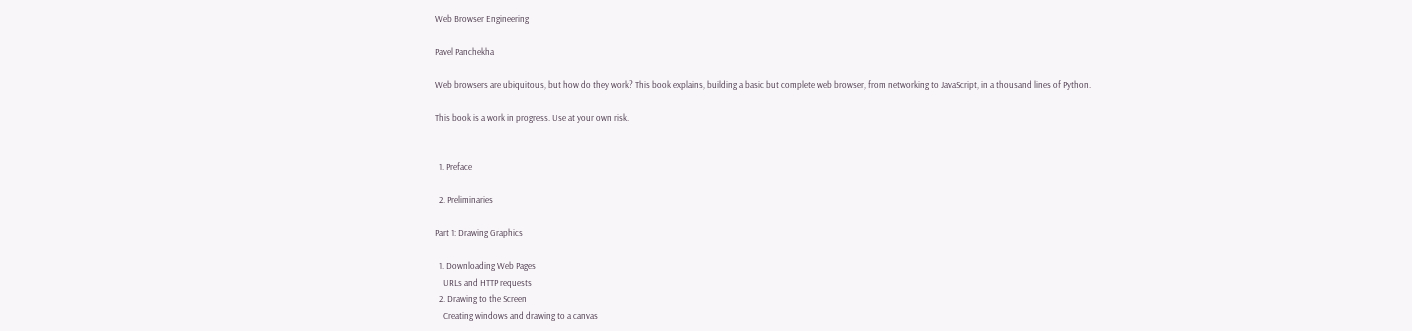Web Browser Engineering

Pavel Panchekha

Web browsers are ubiquitous, but how do they work? This book explains, building a basic but complete web browser, from networking to JavaScript, in a thousand lines of Python.

This book is a work in progress. Use at your own risk.


  1. Preface

  2. Preliminaries

Part 1: Drawing Graphics

  1. Downloading Web Pages
    URLs and HTTP requests
  2. Drawing to the Screen
    Creating windows and drawing to a canvas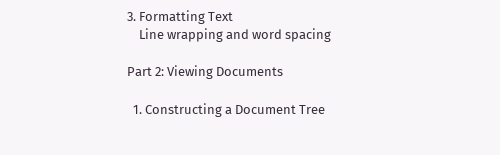3. Formatting Text
    Line wrapping and word spacing

Part 2: Viewing Documents

  1. Constructing a Document Tree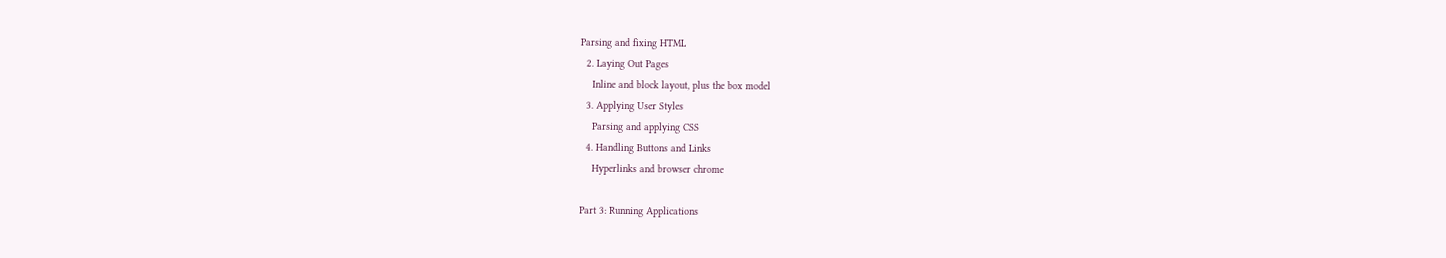Parsing and fixing HTML
  2. Laying Out Pages
    Inline and block layout, plus the box model
  3. Applying User Styles
    Parsing and applying CSS
  4. Handling Buttons and Links
    Hyperlinks and browser chrome

Part 3: Running Applications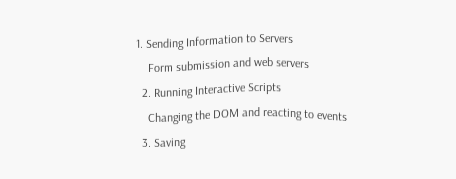1. Sending Information to Servers
    Form submission and web servers
  2. Running Interactive Scripts
    Changing the DOM and reacting to events
  3. Saving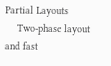Partial Layouts
    Two-phase layout and fast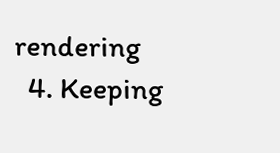rendering
  4. Keeping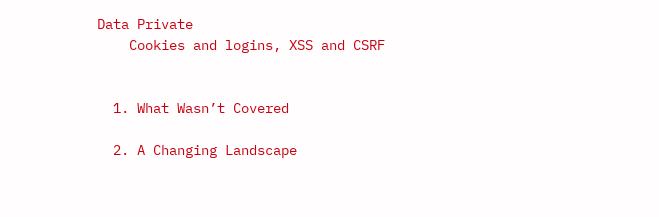Data Private
    Cookies and logins, XSS and CSRF


  1. What Wasn’t Covered

  2. A Changing Landscape